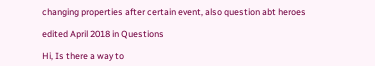changing properties after certain event, also question abt heroes

edited April 2018 in Questions

Hi, Is there a way to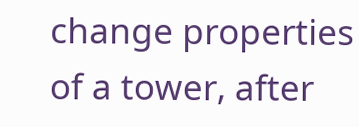change properties of a tower, after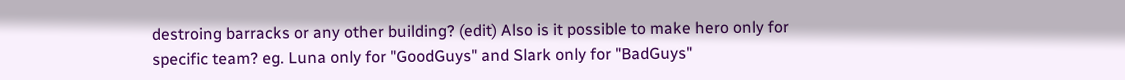destroing barracks or any other building? (edit) Also is it possible to make hero only for specific team? eg. Luna only for "GoodGuys" and Slark only for "BadGuys"